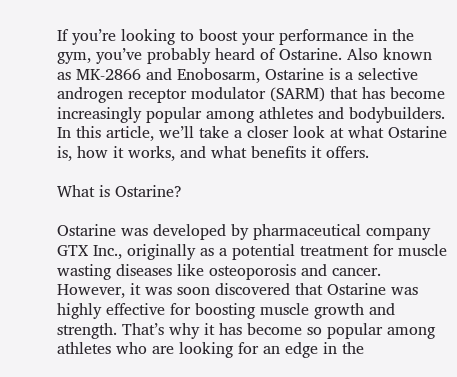If you’re looking to boost your performance in the gym, you’ve probably heard of Ostarine. Also known as MK-2866 and Enobosarm, Ostarine is a selective androgen receptor modulator (SARM) that has become increasingly popular among athletes and bodybuilders. In this article, we’ll take a closer look at what Ostarine is, how it works, and what benefits it offers.

What is Ostarine?

Ostarine was developed by pharmaceutical company GTX Inc., originally as a potential treatment for muscle wasting diseases like osteoporosis and cancer. However, it was soon discovered that Ostarine was highly effective for boosting muscle growth and strength. That’s why it has become so popular among athletes who are looking for an edge in the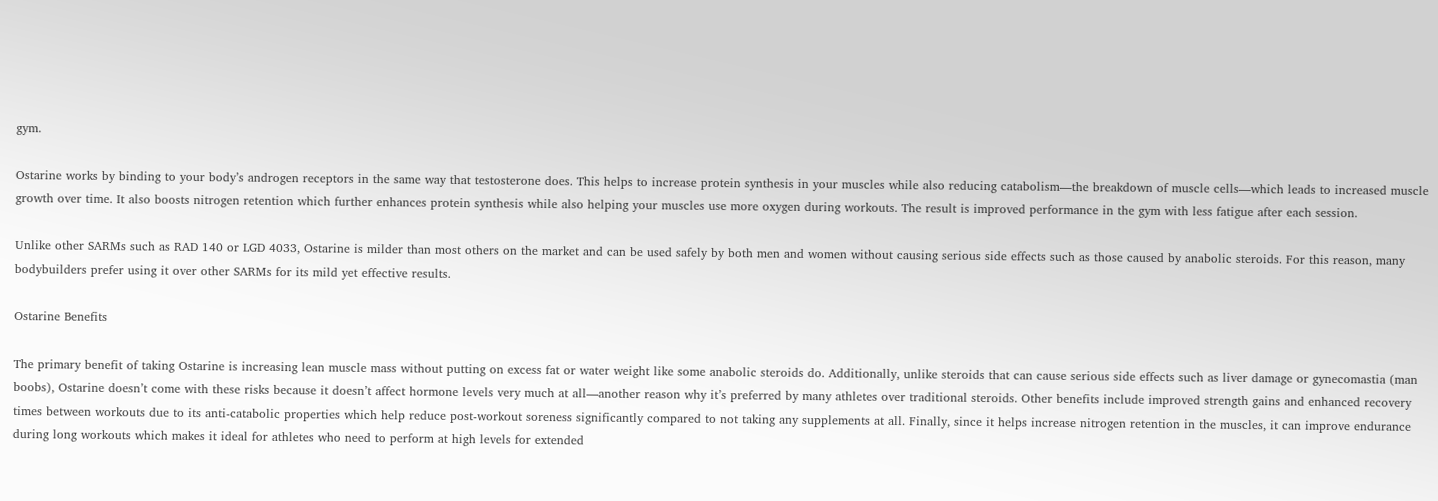gym.

Ostarine works by binding to your body’s androgen receptors in the same way that testosterone does. This helps to increase protein synthesis in your muscles while also reducing catabolism—the breakdown of muscle cells—which leads to increased muscle growth over time. It also boosts nitrogen retention which further enhances protein synthesis while also helping your muscles use more oxygen during workouts. The result is improved performance in the gym with less fatigue after each session.

Unlike other SARMs such as RAD 140 or LGD 4033, Ostarine is milder than most others on the market and can be used safely by both men and women without causing serious side effects such as those caused by anabolic steroids. For this reason, many bodybuilders prefer using it over other SARMs for its mild yet effective results.

Ostarine Benefits

The primary benefit of taking Ostarine is increasing lean muscle mass without putting on excess fat or water weight like some anabolic steroids do. Additionally, unlike steroids that can cause serious side effects such as liver damage or gynecomastia (man boobs), Ostarine doesn’t come with these risks because it doesn’t affect hormone levels very much at all—another reason why it’s preferred by many athletes over traditional steroids. Other benefits include improved strength gains and enhanced recovery times between workouts due to its anti-catabolic properties which help reduce post-workout soreness significantly compared to not taking any supplements at all. Finally, since it helps increase nitrogen retention in the muscles, it can improve endurance during long workouts which makes it ideal for athletes who need to perform at high levels for extended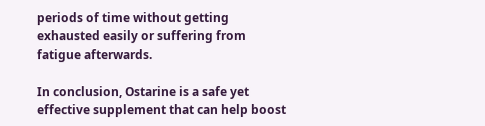periods of time without getting exhausted easily or suffering from fatigue afterwards.

In conclusion, Ostarine is a safe yet effective supplement that can help boost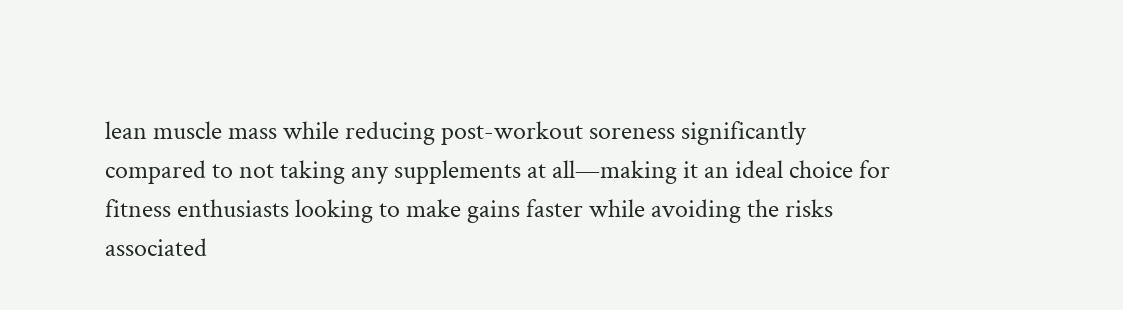lean muscle mass while reducing post-workout soreness significantly compared to not taking any supplements at all—making it an ideal choice for fitness enthusiasts looking to make gains faster while avoiding the risks associated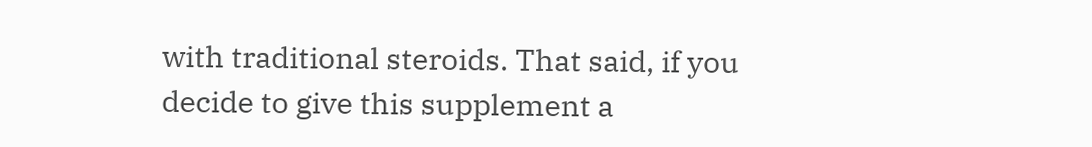with traditional steroids. That said, if you decide to give this supplement a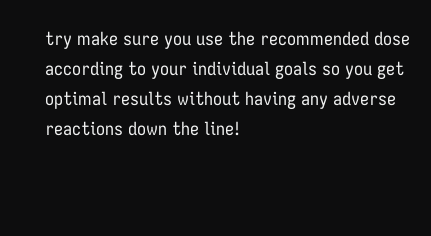try make sure you use the recommended dose according to your individual goals so you get optimal results without having any adverse reactions down the line!